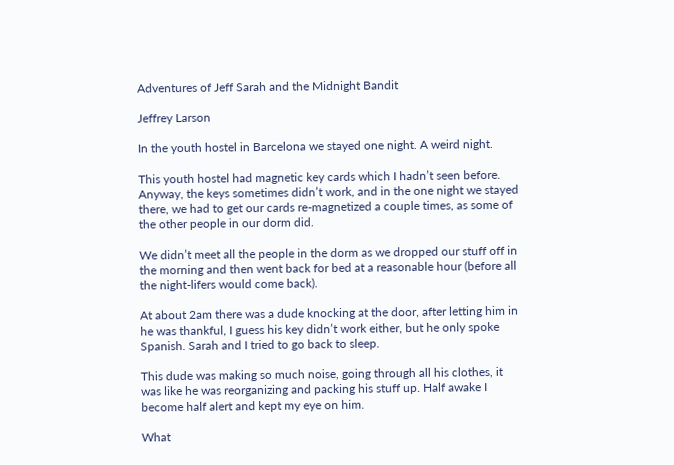Adventures of Jeff Sarah and the Midnight Bandit

Jeffrey Larson

In the youth hostel in Barcelona we stayed one night. A weird night.

This youth hostel had magnetic key cards which I hadn’t seen before. Anyway, the keys sometimes didn’t work, and in the one night we stayed there, we had to get our cards re-magnetized a couple times, as some of the other people in our dorm did.

We didn’t meet all the people in the dorm as we dropped our stuff off in the morning and then went back for bed at a reasonable hour (before all the night-lifers would come back).

At about 2am there was a dude knocking at the door, after letting him in he was thankful, I guess his key didn’t work either, but he only spoke Spanish. Sarah and I tried to go back to sleep.

This dude was making so much noise, going through all his clothes, it was like he was reorganizing and packing his stuff up. Half awake I become half alert and kept my eye on him.

What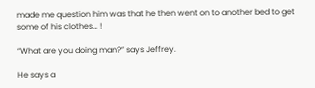made me question him was that he then went on to another bed to get some of his clothes… !

“What are you doing man?” says Jeffrey.

He says a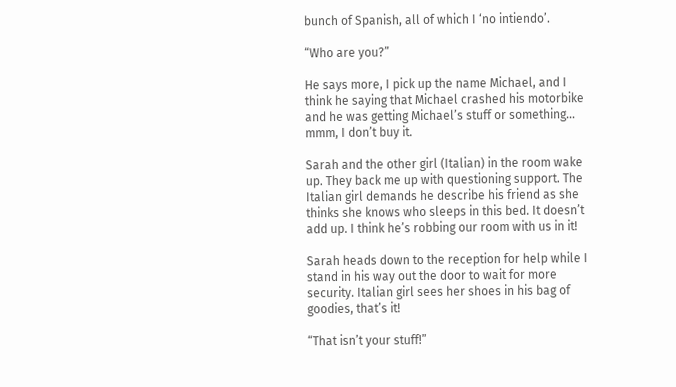bunch of Spanish, all of which I ‘no intiendo’.

“Who are you?”

He says more, I pick up the name Michael, and I think he saying that Michael crashed his motorbike and he was getting Michael’s stuff or something… mmm, I don’t buy it.

Sarah and the other girl (Italian) in the room wake up. They back me up with questioning support. The Italian girl demands he describe his friend as she thinks she knows who sleeps in this bed. It doesn’t add up. I think he’s robbing our room with us in it!

Sarah heads down to the reception for help while I stand in his way out the door to wait for more security. Italian girl sees her shoes in his bag of goodies, that’s it!

“That isn’t your stuff!”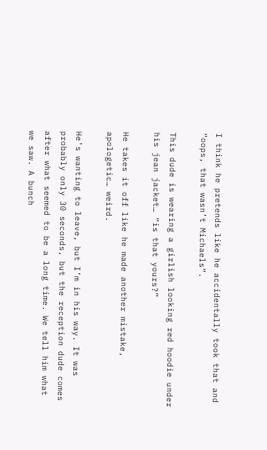I think he pretends like he accidentally took that and “oops, that wasn’t Michaels”.

This dude is wearing a girlish looking red hoodie under his jean jacket… “is that yours?”

He takes it off like he made another mistake, apologetic… weird.

He’s wanting to leave, but I’m in his way. It was probably only 30 seconds, but the reception dude comes after what seemed to be a long time. We tell him what we saw. A bunch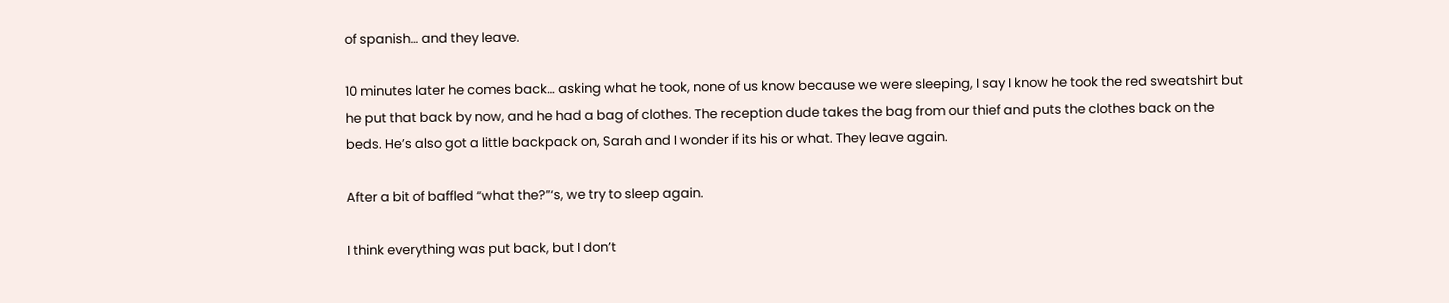of spanish… and they leave.

10 minutes later he comes back… asking what he took, none of us know because we were sleeping, I say I know he took the red sweatshirt but he put that back by now, and he had a bag of clothes. The reception dude takes the bag from our thief and puts the clothes back on the beds. He’s also got a little backpack on, Sarah and I wonder if its his or what. They leave again.

After a bit of baffled “what the?”‘s, we try to sleep again.

I think everything was put back, but I don’t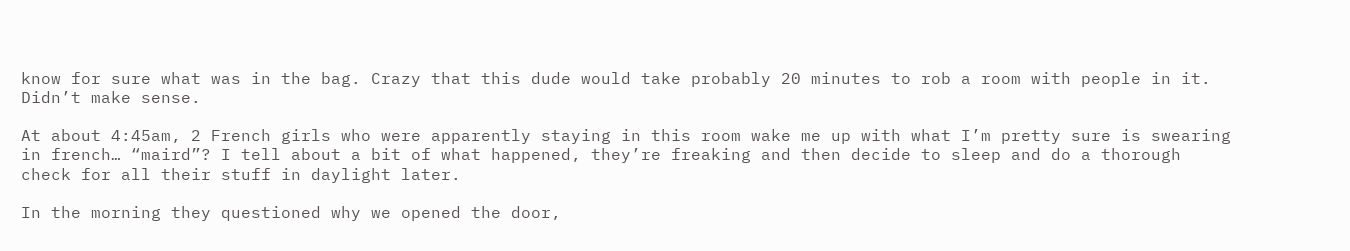know for sure what was in the bag. Crazy that this dude would take probably 20 minutes to rob a room with people in it. Didn’t make sense.

At about 4:45am, 2 French girls who were apparently staying in this room wake me up with what I’m pretty sure is swearing in french… “maird”? I tell about a bit of what happened, they’re freaking and then decide to sleep and do a thorough check for all their stuff in daylight later.

In the morning they questioned why we opened the door,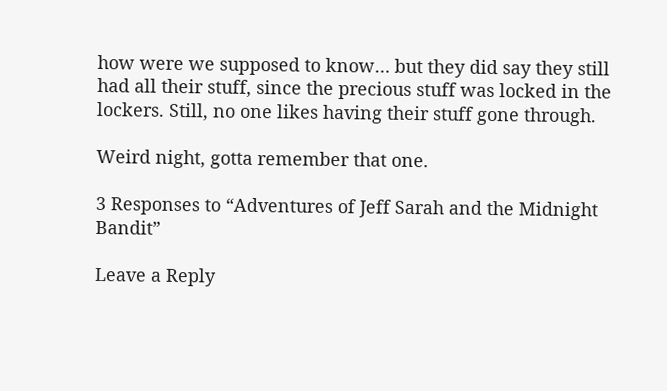how were we supposed to know… but they did say they still had all their stuff, since the precious stuff was locked in the lockers. Still, no one likes having their stuff gone through.

Weird night, gotta remember that one.

3 Responses to “Adventures of Jeff Sarah and the Midnight Bandit”

Leave a Reply